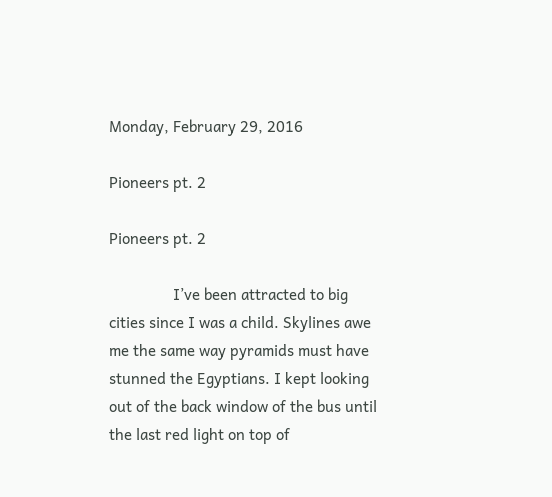Monday, February 29, 2016

Pioneers pt. 2

Pioneers pt. 2

                I’ve been attracted to big cities since I was a child. Skylines awe me the same way pyramids must have stunned the Egyptians. I kept looking out of the back window of the bus until the last red light on top of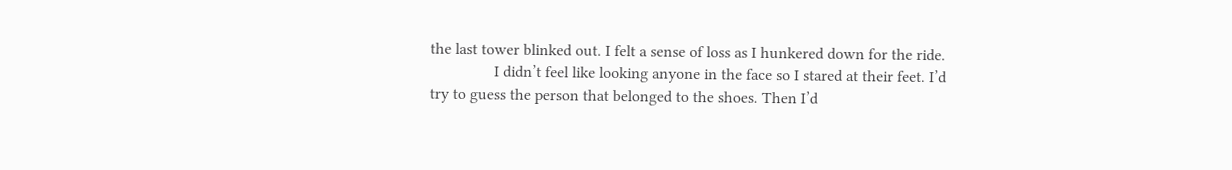the last tower blinked out. I felt a sense of loss as I hunkered down for the ride.
                I didn’t feel like looking anyone in the face so I stared at their feet. I’d try to guess the person that belonged to the shoes. Then I’d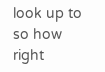look up to so how right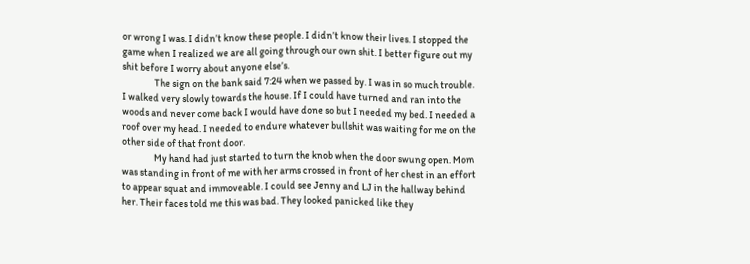or wrong I was. I didn’t know these people. I didn’t know their lives. I stopped the game when I realized we are all going through our own shit. I better figure out my shit before I worry about anyone else’s.
                The sign on the bank said 7:24 when we passed by. I was in so much trouble. I walked very slowly towards the house. If I could have turned and ran into the woods and never come back I would have done so but I needed my bed. I needed a roof over my head. I needed to endure whatever bullshit was waiting for me on the other side of that front door.
                My hand had just started to turn the knob when the door swung open. Mom was standing in front of me with her arms crossed in front of her chest in an effort to appear squat and immoveable. I could see Jenny and LJ in the hallway behind her. Their faces told me this was bad. They looked panicked like they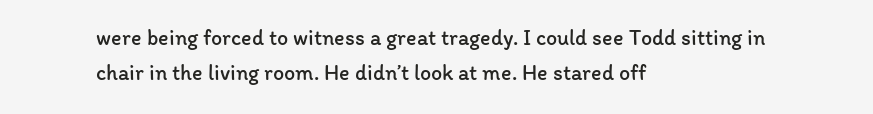were being forced to witness a great tragedy. I could see Todd sitting in chair in the living room. He didn’t look at me. He stared off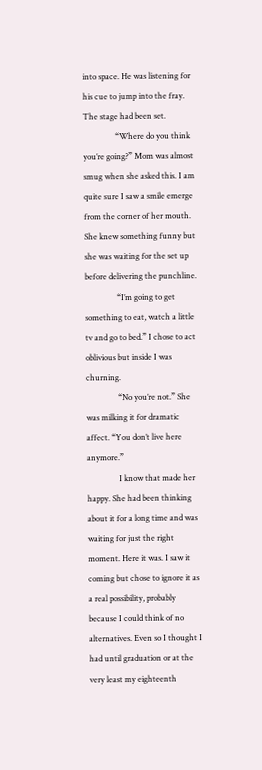into space. He was listening for his cue to jump into the fray. The stage had been set.
                “Where do you think you’re going?” Mom was almost smug when she asked this. I am quite sure I saw a smile emerge from the corner of her mouth. She knew something funny but she was waiting for the set up before delivering the punchline.
                “I’m going to get something to eat, watch a little tv and go to bed.” I chose to act oblivious but inside I was churning.
                “No you’re not.” She was milking it for dramatic affect. “You don’t live here anymore.”
                I know that made her happy. She had been thinking about it for a long time and was waiting for just the right moment. Here it was. I saw it coming but chose to ignore it as a real possibility, probably because I could think of no alternatives. Even so I thought I had until graduation or at the very least my eighteenth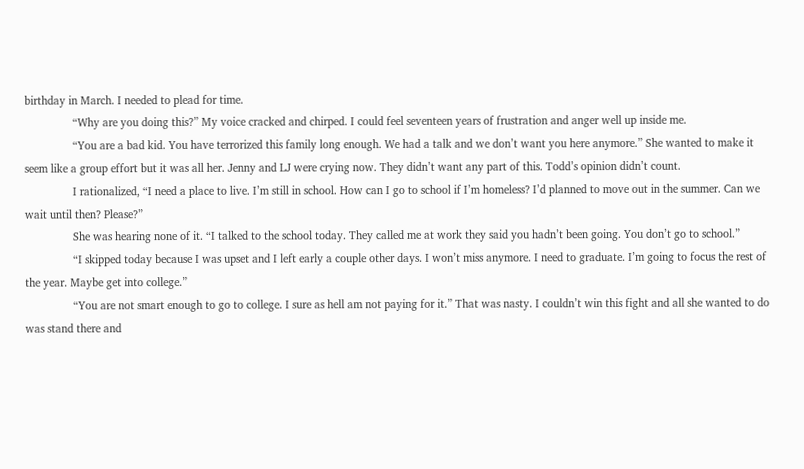birthday in March. I needed to plead for time.
                “Why are you doing this?” My voice cracked and chirped. I could feel seventeen years of frustration and anger well up inside me.
                “You are a bad kid. You have terrorized this family long enough. We had a talk and we don’t want you here anymore.” She wanted to make it seem like a group effort but it was all her. Jenny and LJ were crying now. They didn’t want any part of this. Todd’s opinion didn’t count.
                I rationalized, “I need a place to live. I’m still in school. How can I go to school if I’m homeless? I’d planned to move out in the summer. Can we wait until then? Please?”
                She was hearing none of it. “I talked to the school today. They called me at work they said you hadn’t been going. You don’t go to school.”
                “I skipped today because I was upset and I left early a couple other days. I won’t miss anymore. I need to graduate. I’m going to focus the rest of the year. Maybe get into college.”
                “You are not smart enough to go to college. I sure as hell am not paying for it.” That was nasty. I couldn’t win this fight and all she wanted to do was stand there and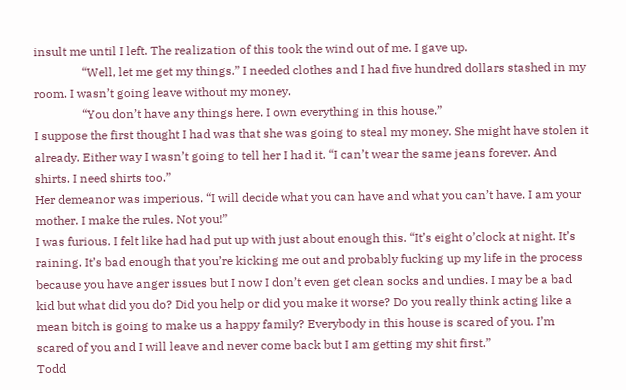insult me until I left. The realization of this took the wind out of me. I gave up.
                “Well, let me get my things.” I needed clothes and I had five hundred dollars stashed in my room. I wasn’t going leave without my money.
                “You don’t have any things here. I own everything in this house.”
I suppose the first thought I had was that she was going to steal my money. She might have stolen it already. Either way I wasn’t going to tell her I had it. “I can’t wear the same jeans forever. And shirts. I need shirts too.”
Her demeanor was imperious. “I will decide what you can have and what you can’t have. I am your mother. I make the rules. Not you!”
I was furious. I felt like had had put up with just about enough this. “It’s eight o’clock at night. It’s raining. It’s bad enough that you’re kicking me out and probably fucking up my life in the process because you have anger issues but I now I don’t even get clean socks and undies. I may be a bad kid but what did you do? Did you help or did you make it worse? Do you really think acting like a mean bitch is going to make us a happy family? Everybody in this house is scared of you. I’m scared of you and I will leave and never come back but I am getting my shit first.”
Todd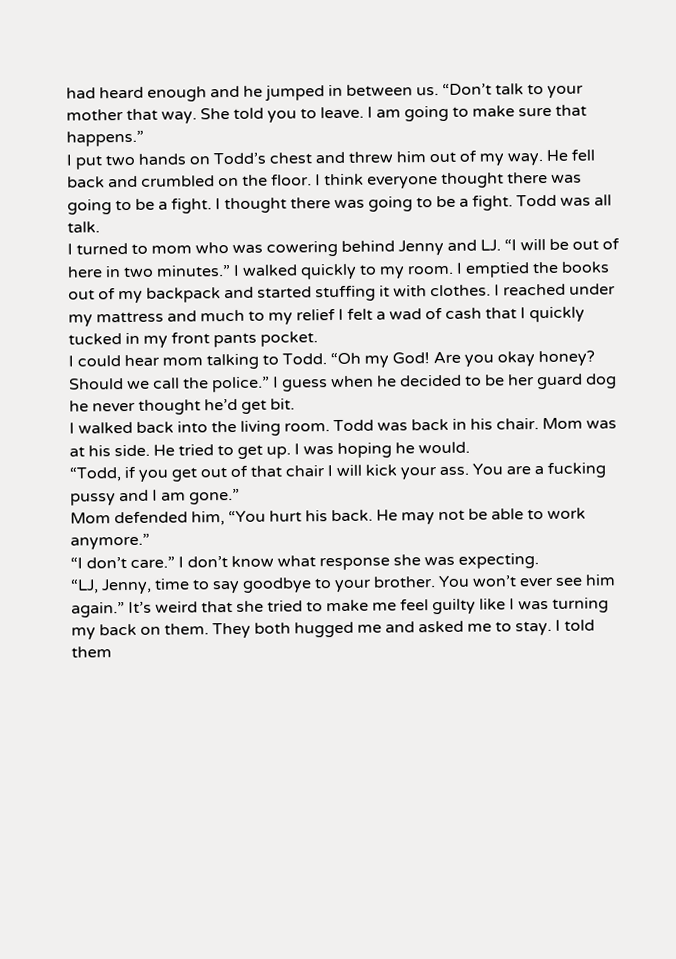had heard enough and he jumped in between us. “Don’t talk to your mother that way. She told you to leave. I am going to make sure that happens.”
I put two hands on Todd’s chest and threw him out of my way. He fell back and crumbled on the floor. I think everyone thought there was going to be a fight. I thought there was going to be a fight. Todd was all talk.
I turned to mom who was cowering behind Jenny and LJ. “I will be out of here in two minutes.” I walked quickly to my room. I emptied the books out of my backpack and started stuffing it with clothes. I reached under my mattress and much to my relief I felt a wad of cash that I quickly tucked in my front pants pocket.
I could hear mom talking to Todd. “Oh my God! Are you okay honey? Should we call the police.” I guess when he decided to be her guard dog he never thought he’d get bit.
I walked back into the living room. Todd was back in his chair. Mom was at his side. He tried to get up. I was hoping he would.
“Todd, if you get out of that chair I will kick your ass. You are a fucking pussy and I am gone.”
Mom defended him, “You hurt his back. He may not be able to work anymore.”
“I don’t care.” I don’t know what response she was expecting.
“LJ, Jenny, time to say goodbye to your brother. You won’t ever see him again.” It’s weird that she tried to make me feel guilty like I was turning my back on them. They both hugged me and asked me to stay. I told them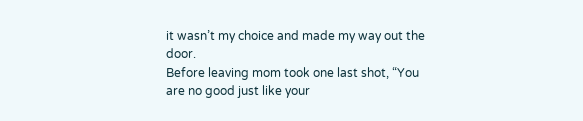it wasn’t my choice and made my way out the door.
Before leaving mom took one last shot, “You are no good just like your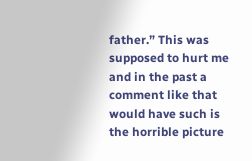father.” This was supposed to hurt me and in the past a comment like that would have such is the horrible picture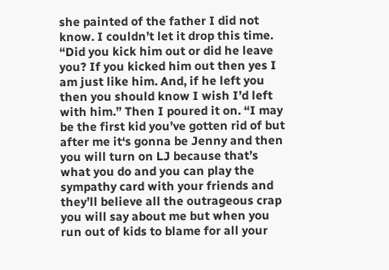she painted of the father I did not know. I couldn’t let it drop this time.
“Did you kick him out or did he leave you? If you kicked him out then yes I am just like him. And, if he left you then you should know I wish I’d left with him.” Then I poured it on. “I may be the first kid you’ve gotten rid of but after me it‘s gonna be Jenny and then you will turn on LJ because that’s what you do and you can play the sympathy card with your friends and they’ll believe all the outrageous crap you will say about me but when you run out of kids to blame for all your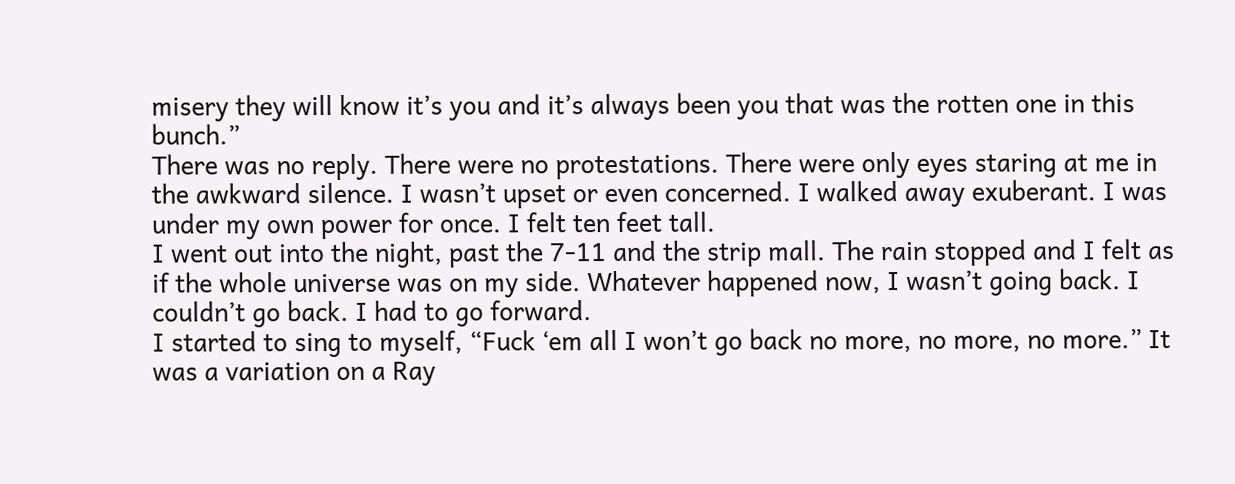misery they will know it’s you and it’s always been you that was the rotten one in this bunch.”
There was no reply. There were no protestations. There were only eyes staring at me in the awkward silence. I wasn’t upset or even concerned. I walked away exuberant. I was under my own power for once. I felt ten feet tall.
I went out into the night, past the 7-11 and the strip mall. The rain stopped and I felt as if the whole universe was on my side. Whatever happened now, I wasn’t going back. I couldn’t go back. I had to go forward.
I started to sing to myself, “Fuck ‘em all I won’t go back no more, no more, no more.” It was a variation on a Ray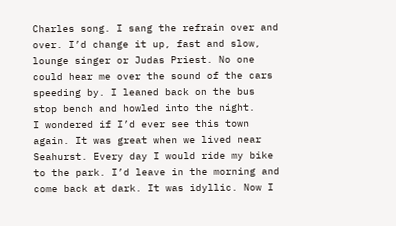Charles song. I sang the refrain over and over. I’d change it up, fast and slow, lounge singer or Judas Priest. No one could hear me over the sound of the cars speeding by. I leaned back on the bus stop bench and howled into the night.
I wondered if I’d ever see this town again. It was great when we lived near Seahurst. Every day I would ride my bike to the park. I’d leave in the morning and come back at dark. It was idyllic. Now I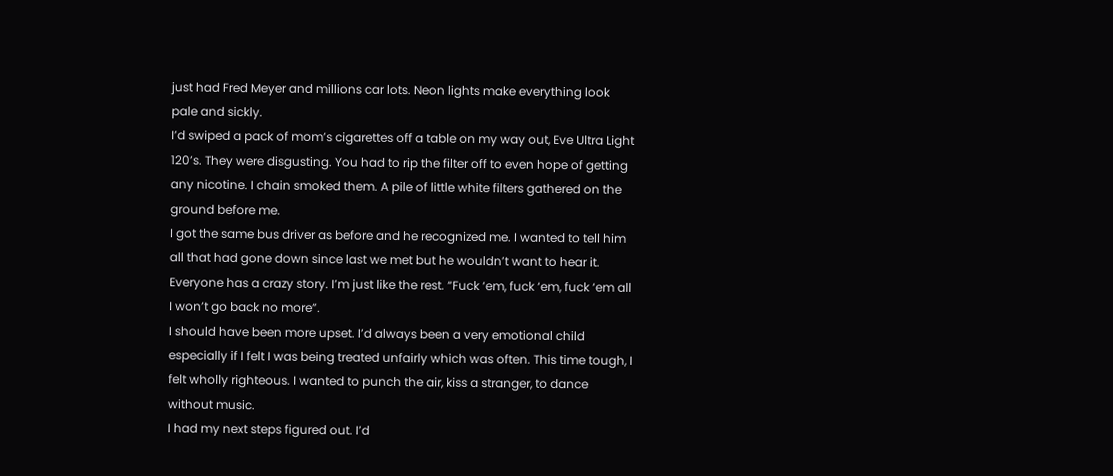just had Fred Meyer and millions car lots. Neon lights make everything look pale and sickly.
I’d swiped a pack of mom’s cigarettes off a table on my way out, Eve Ultra Light 120’s. They were disgusting. You had to rip the filter off to even hope of getting any nicotine. I chain smoked them. A pile of little white filters gathered on the ground before me.
I got the same bus driver as before and he recognized me. I wanted to tell him all that had gone down since last we met but he wouldn’t want to hear it. Everyone has a crazy story. I’m just like the rest. “Fuck ‘em, fuck ‘em, fuck ‘em all I won’t go back no more”.
I should have been more upset. I’d always been a very emotional child especially if I felt I was being treated unfairly which was often. This time tough, I felt wholly righteous. I wanted to punch the air, kiss a stranger, to dance without music.
I had my next steps figured out. I’d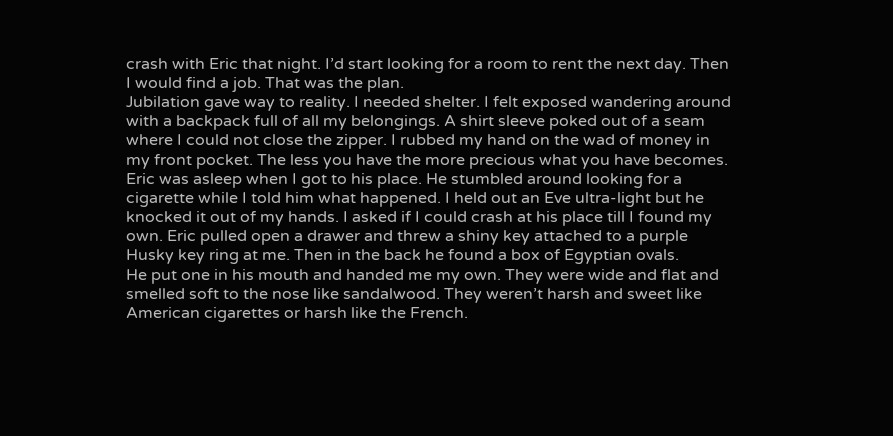crash with Eric that night. I’d start looking for a room to rent the next day. Then I would find a job. That was the plan.
Jubilation gave way to reality. I needed shelter. I felt exposed wandering around with a backpack full of all my belongings. A shirt sleeve poked out of a seam where I could not close the zipper. I rubbed my hand on the wad of money in my front pocket. The less you have the more precious what you have becomes.
Eric was asleep when I got to his place. He stumbled around looking for a cigarette while I told him what happened. I held out an Eve ultra-light but he knocked it out of my hands. I asked if I could crash at his place till I found my own. Eric pulled open a drawer and threw a shiny key attached to a purple Husky key ring at me. Then in the back he found a box of Egyptian ovals.
He put one in his mouth and handed me my own. They were wide and flat and smelled soft to the nose like sandalwood. They weren’t harsh and sweet like American cigarettes or harsh like the French.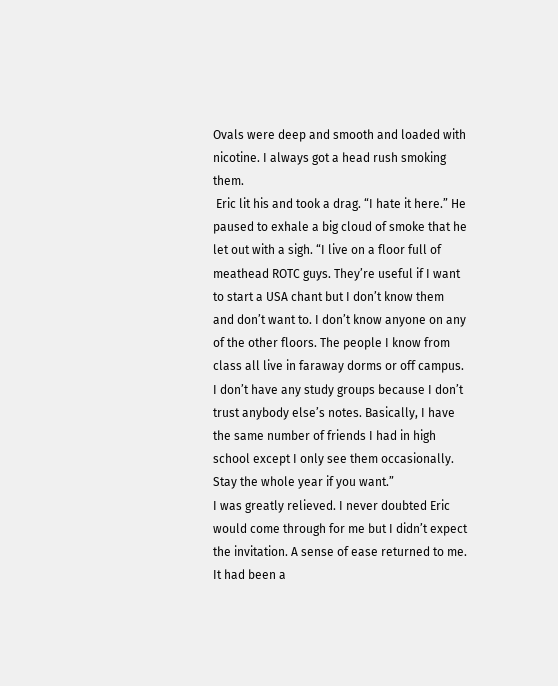Ovals were deep and smooth and loaded with nicotine. I always got a head rush smoking them.
 Eric lit his and took a drag. “I hate it here.” He paused to exhale a big cloud of smoke that he let out with a sigh. “I live on a floor full of meathead ROTC guys. They’re useful if I want to start a USA chant but I don’t know them and don’t want to. I don’t know anyone on any of the other floors. The people I know from class all live in faraway dorms or off campus. I don’t have any study groups because I don’t trust anybody else’s notes. Basically, I have the same number of friends I had in high school except I only see them occasionally. Stay the whole year if you want.”
I was greatly relieved. I never doubted Eric would come through for me but I didn’t expect the invitation. A sense of ease returned to me. It had been a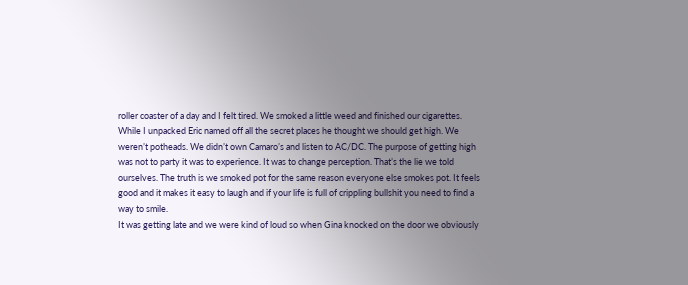roller coaster of a day and I felt tired. We smoked a little weed and finished our cigarettes.
While I unpacked Eric named off all the secret places he thought we should get high. We weren’t potheads. We didn’t own Camaro’s and listen to AC/DC. The purpose of getting high was not to party it was to experience. It was to change perception. That’s the lie we told ourselves. The truth is we smoked pot for the same reason everyone else smokes pot. It feels good and it makes it easy to laugh and if your life is full of crippling bullshit you need to find a way to smile.
It was getting late and we were kind of loud so when Gina knocked on the door we obviously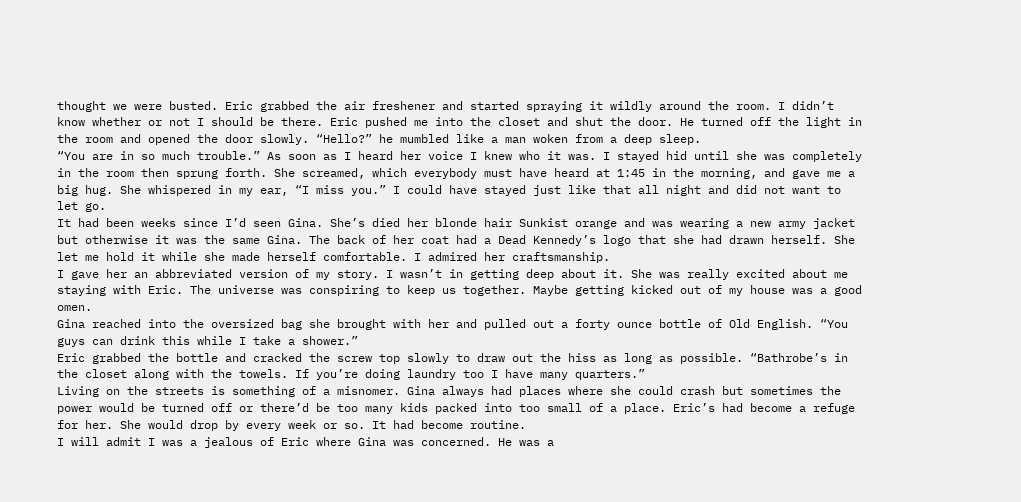thought we were busted. Eric grabbed the air freshener and started spraying it wildly around the room. I didn’t know whether or not I should be there. Eric pushed me into the closet and shut the door. He turned off the light in the room and opened the door slowly. “Hello?” he mumbled like a man woken from a deep sleep.
“You are in so much trouble.” As soon as I heard her voice I knew who it was. I stayed hid until she was completely in the room then sprung forth. She screamed, which everybody must have heard at 1:45 in the morning, and gave me a big hug. She whispered in my ear, “I miss you.” I could have stayed just like that all night and did not want to let go.
It had been weeks since I’d seen Gina. She’s died her blonde hair Sunkist orange and was wearing a new army jacket but otherwise it was the same Gina. The back of her coat had a Dead Kennedy’s logo that she had drawn herself. She let me hold it while she made herself comfortable. I admired her craftsmanship.
I gave her an abbreviated version of my story. I wasn’t in getting deep about it. She was really excited about me staying with Eric. The universe was conspiring to keep us together. Maybe getting kicked out of my house was a good omen.
Gina reached into the oversized bag she brought with her and pulled out a forty ounce bottle of Old English. “You guys can drink this while I take a shower.”
Eric grabbed the bottle and cracked the screw top slowly to draw out the hiss as long as possible. “Bathrobe’s in the closet along with the towels. If you’re doing laundry too I have many quarters.”
Living on the streets is something of a misnomer. Gina always had places where she could crash but sometimes the power would be turned off or there’d be too many kids packed into too small of a place. Eric’s had become a refuge for her. She would drop by every week or so. It had become routine.
I will admit I was a jealous of Eric where Gina was concerned. He was a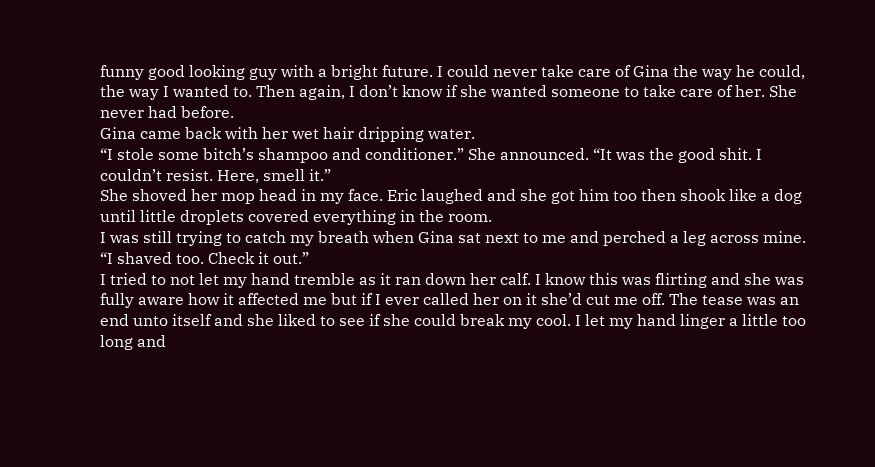funny good looking guy with a bright future. I could never take care of Gina the way he could, the way I wanted to. Then again, I don’t know if she wanted someone to take care of her. She never had before.
Gina came back with her wet hair dripping water.
“I stole some bitch’s shampoo and conditioner.” She announced. “It was the good shit. I couldn’t resist. Here, smell it.”
She shoved her mop head in my face. Eric laughed and she got him too then shook like a dog until little droplets covered everything in the room.
I was still trying to catch my breath when Gina sat next to me and perched a leg across mine.
“I shaved too. Check it out.”
I tried to not let my hand tremble as it ran down her calf. I know this was flirting and she was fully aware how it affected me but if I ever called her on it she’d cut me off. The tease was an end unto itself and she liked to see if she could break my cool. I let my hand linger a little too long and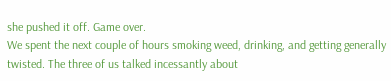she pushed it off. Game over.
We spent the next couple of hours smoking weed, drinking, and getting generally twisted. The three of us talked incessantly about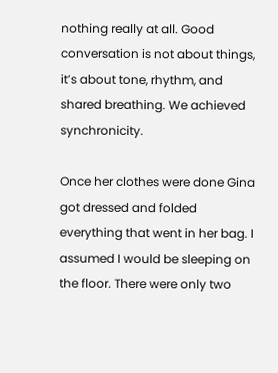nothing really at all. Good conversation is not about things, it’s about tone, rhythm, and shared breathing. We achieved synchronicity.

Once her clothes were done Gina got dressed and folded everything that went in her bag. I assumed I would be sleeping on the floor. There were only two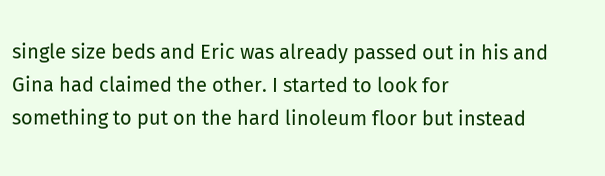single size beds and Eric was already passed out in his and Gina had claimed the other. I started to look for something to put on the hard linoleum floor but instead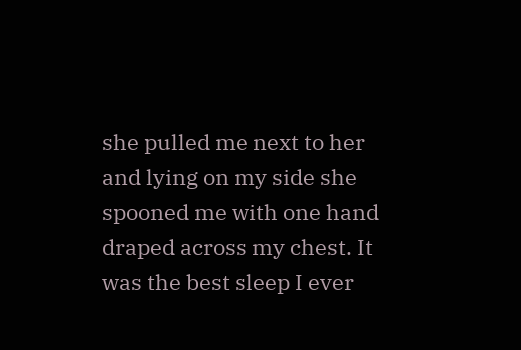she pulled me next to her and lying on my side she spooned me with one hand draped across my chest. It was the best sleep I ever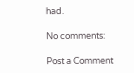had.

No comments:

Post a Comment